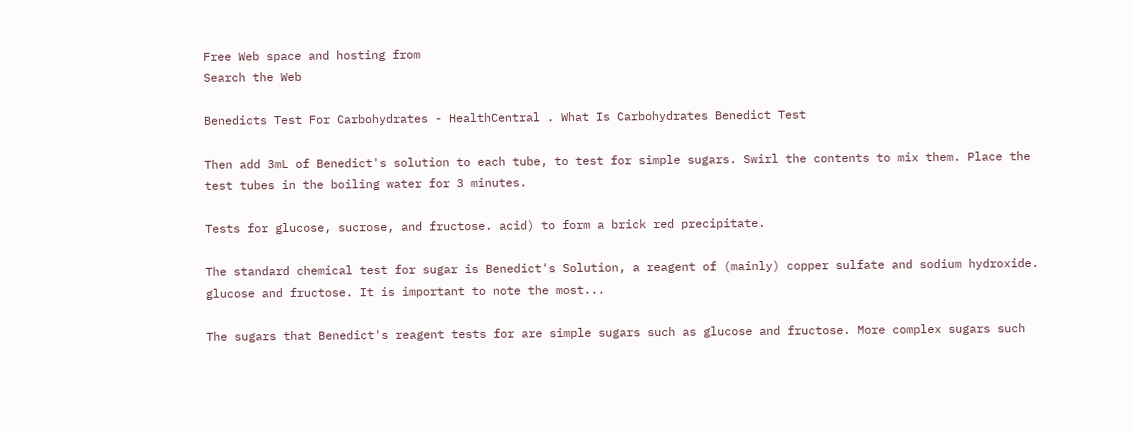Free Web space and hosting from
Search the Web

Benedicts Test For Carbohydrates - HealthCentral . What Is Carbohydrates Benedict Test

Then add 3mL of Benedict's solution to each tube, to test for simple sugars. Swirl the contents to mix them. Place the test tubes in the boiling water for 3 minutes.

Tests for glucose, sucrose, and fructose. acid) to form a brick red precipitate.

The standard chemical test for sugar is Benedict's Solution, a reagent of (mainly) copper sulfate and sodium hydroxide. glucose and fructose. It is important to note the most...

The sugars that Benedict's reagent tests for are simple sugars such as glucose and fructose. More complex sugars such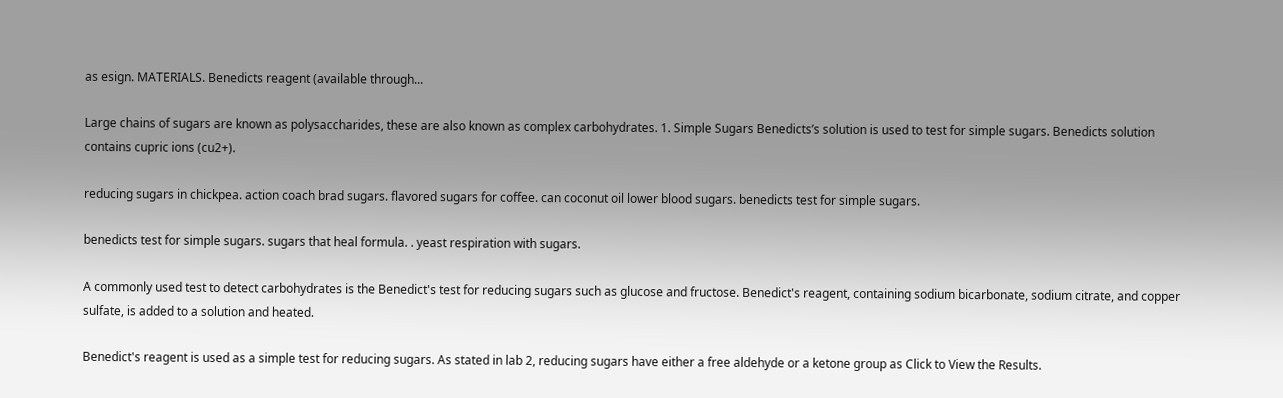as esign. MATERIALS. Benedicts reagent (available through...

Large chains of sugars are known as polysaccharides, these are also known as complex carbohydrates. 1. Simple Sugars Benedicts’s solution is used to test for simple sugars. Benedicts solution contains cupric ions (cu2+).

reducing sugars in chickpea. action coach brad sugars. flavored sugars for coffee. can coconut oil lower blood sugars. benedicts test for simple sugars.

benedicts test for simple sugars. sugars that heal formula. . yeast respiration with sugars.

A commonly used test to detect carbohydrates is the Benedict's test for reducing sugars such as glucose and fructose. Benedict's reagent, containing sodium bicarbonate, sodium citrate, and copper sulfate, is added to a solution and heated.

Benedict's reagent is used as a simple test for reducing sugars. As stated in lab 2, reducing sugars have either a free aldehyde or a ketone group as Click to View the Results.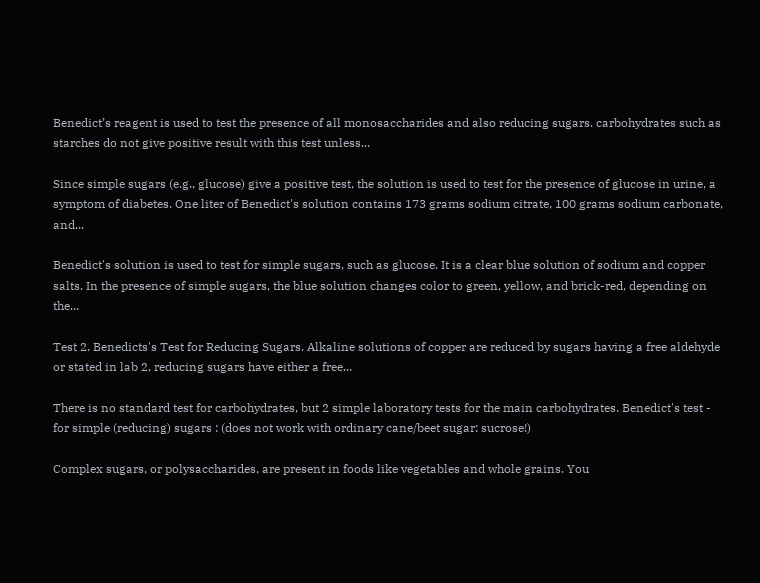Benedict’s reagent is used to test the presence of all monosaccharides and also reducing sugars. carbohydrates such as starches do not give positive result with this test unless...

Since simple sugars (e.g., glucose) give a positive test, the solution is used to test for the presence of glucose in urine, a symptom of diabetes. One liter of Benedict's solution contains 173 grams sodium citrate, 100 grams sodium carbonate, and...

Benedict's solution is used to test for simple sugars, such as glucose. It is a clear blue solution of sodium and copper salts. In the presence of simple sugars, the blue solution changes color to green, yellow, and brick-red, depending on the...

Test 2. Benedicts's Test for Reducing Sugars. Alkaline solutions of copper are reduced by sugars having a free aldehyde or stated in lab 2, reducing sugars have either a free...

There is no standard test for carbohydrates, but 2 simple laboratory tests for the main carbohydrates. Benedict's test - for simple (reducing) sugars : (does not work with ordinary cane/beet sugar: sucrose!)

Complex sugars, or polysaccharides, are present in foods like vegetables and whole grains. You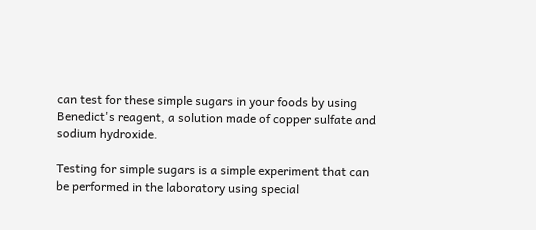can test for these simple sugars in your foods by using Benedict's reagent, a solution made of copper sulfate and sodium hydroxide.

Testing for simple sugars is a simple experiment that can be performed in the laboratory using special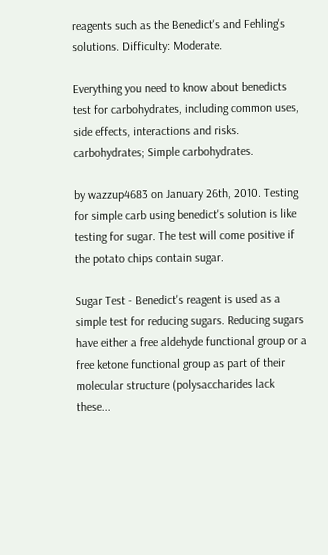reagents such as the Benedict's and Fehling's solutions. Difficulty: Moderate.

Everything you need to know about benedicts test for carbohydrates, including common uses, side effects, interactions and risks. carbohydrates; Simple carbohydrates.

by wazzup4683 on January 26th, 2010. Testing for simple carb using benedict's solution is like testing for sugar. The test will come positive if the potato chips contain sugar.

Sugar Test - Benedict's reagent is used as a simple test for reducing sugars. Reducing sugars have either a free aldehyde functional group or a free ketone functional group as part of their molecular structure (polysaccharides lack these...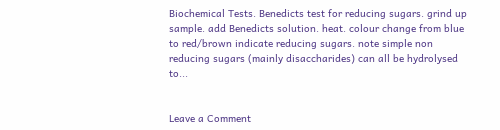Biochemical Tests. Benedicts test for reducing sugars. grind up sample. add Benedicts solution. heat. colour change from blue to red/brown indicate reducing sugars. note simple non reducing sugars (mainly disaccharides) can all be hydrolysed to...


Leave a Comment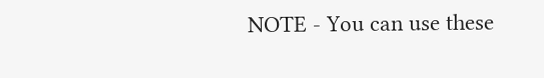NOTE - You can use these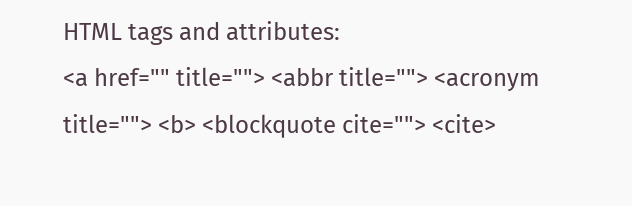HTML tags and attributes:
<a href="" title=""> <abbr title=""> <acronym title=""> <b> <blockquote cite=""> <cite>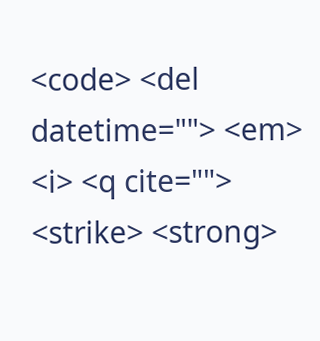<code> <del datetime=""> <em> <i> <q cite=""> <strike> <strong>